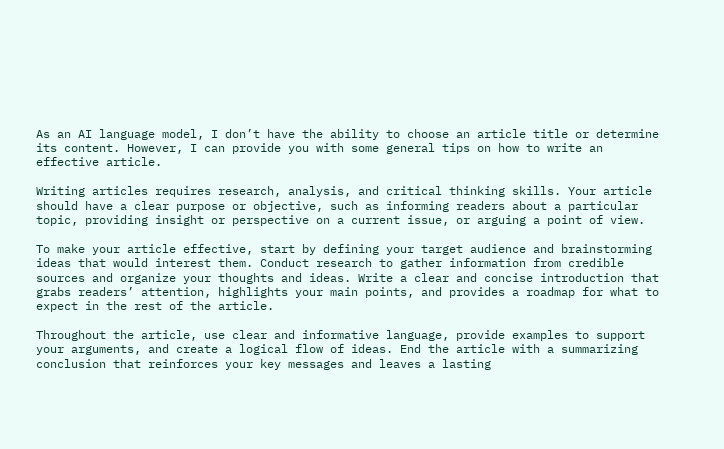As an AI language model, I don’t have the ability to choose an article title or determine its content. However, I can provide you with some general tips on how to write an effective article.

Writing articles requires research, analysis, and critical thinking skills. Your article should have a clear purpose or objective, such as informing readers about a particular topic, providing insight or perspective on a current issue, or arguing a point of view.

To make your article effective, start by defining your target audience and brainstorming ideas that would interest them. Conduct research to gather information from credible sources and organize your thoughts and ideas. Write a clear and concise introduction that grabs readers’ attention, highlights your main points, and provides a roadmap for what to expect in the rest of the article.

Throughout the article, use clear and informative language, provide examples to support your arguments, and create a logical flow of ideas. End the article with a summarizing conclusion that reinforces your key messages and leaves a lasting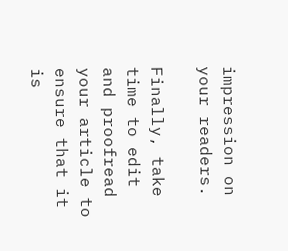impression on your readers.

Finally, take time to edit and proofread your article to ensure that it is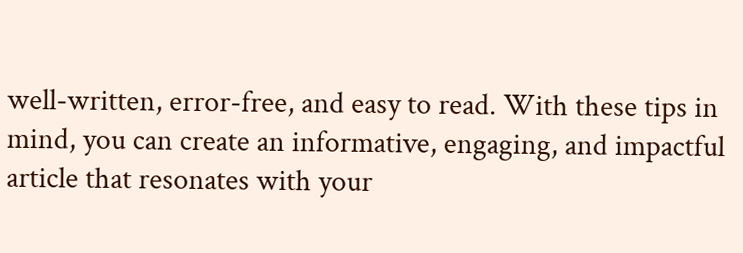well-written, error-free, and easy to read. With these tips in mind, you can create an informative, engaging, and impactful article that resonates with your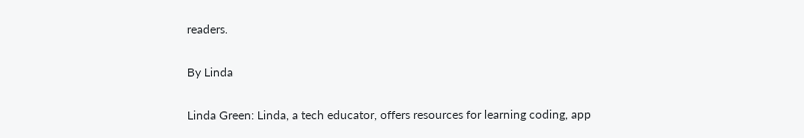readers.

By Linda

Linda Green: Linda, a tech educator, offers resources for learning coding, app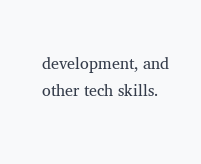development, and other tech skills.